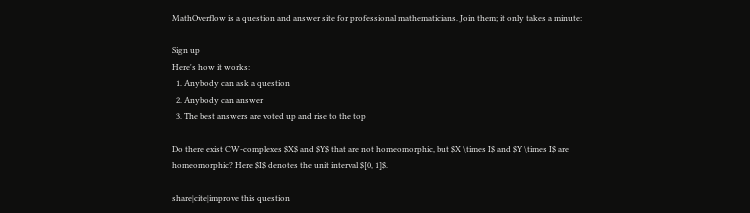MathOverflow is a question and answer site for professional mathematicians. Join them; it only takes a minute:

Sign up
Here's how it works:
  1. Anybody can ask a question
  2. Anybody can answer
  3. The best answers are voted up and rise to the top

Do there exist CW-complexes $X$ and $Y$ that are not homeomorphic, but $X \times I$ and $Y \times I$ are homeomorphic? Here $I$ denotes the unit interval $[0, 1]$.

share|cite|improve this question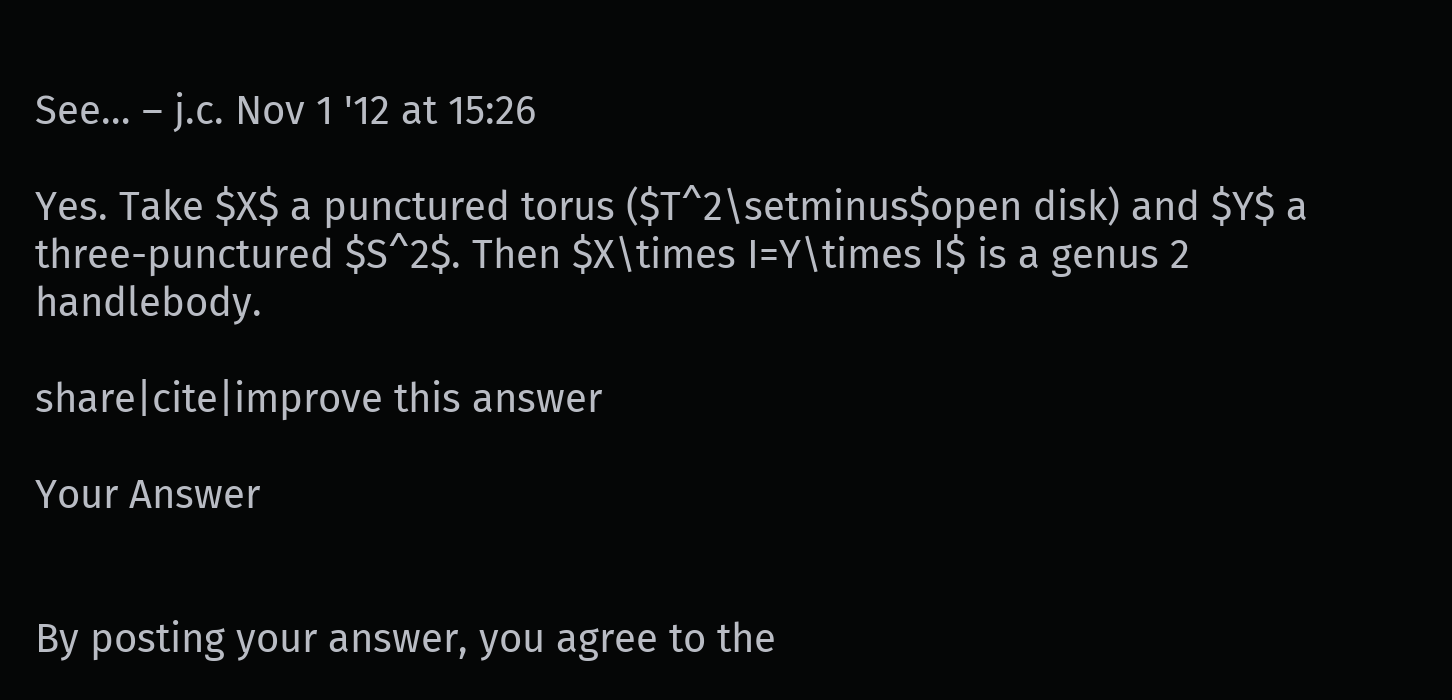See… – j.c. Nov 1 '12 at 15:26

Yes. Take $X$ a punctured torus ($T^2\setminus$open disk) and $Y$ a three-punctured $S^2$. Then $X\times I=Y\times I$ is a genus 2 handlebody.

share|cite|improve this answer

Your Answer


By posting your answer, you agree to the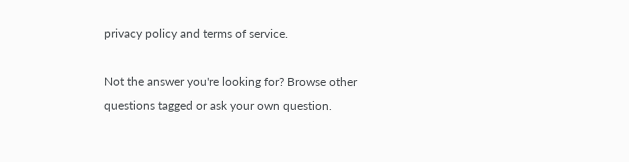privacy policy and terms of service.

Not the answer you're looking for? Browse other questions tagged or ask your own question.